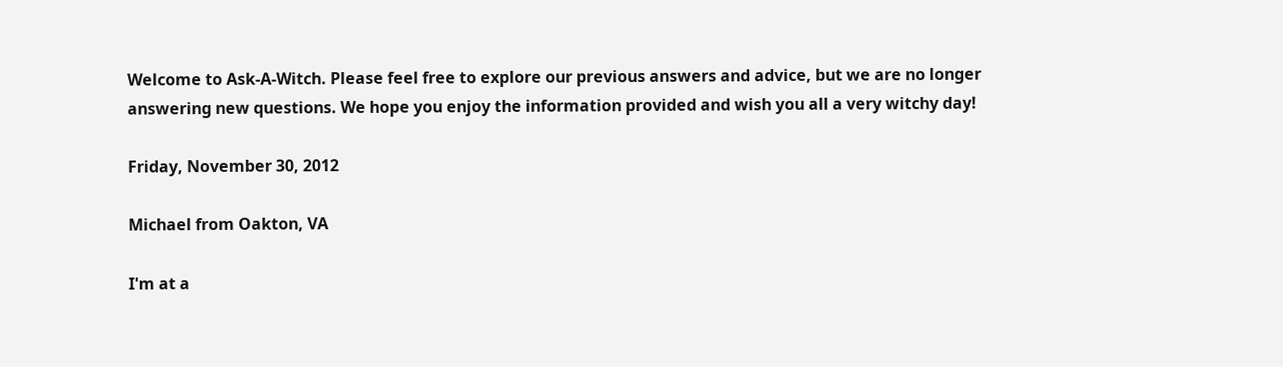Welcome to Ask-A-Witch. Please feel free to explore our previous answers and advice, but we are no longer answering new questions. We hope you enjoy the information provided and wish you all a very witchy day!

Friday, November 30, 2012

Michael from Oakton, VA

I'm at a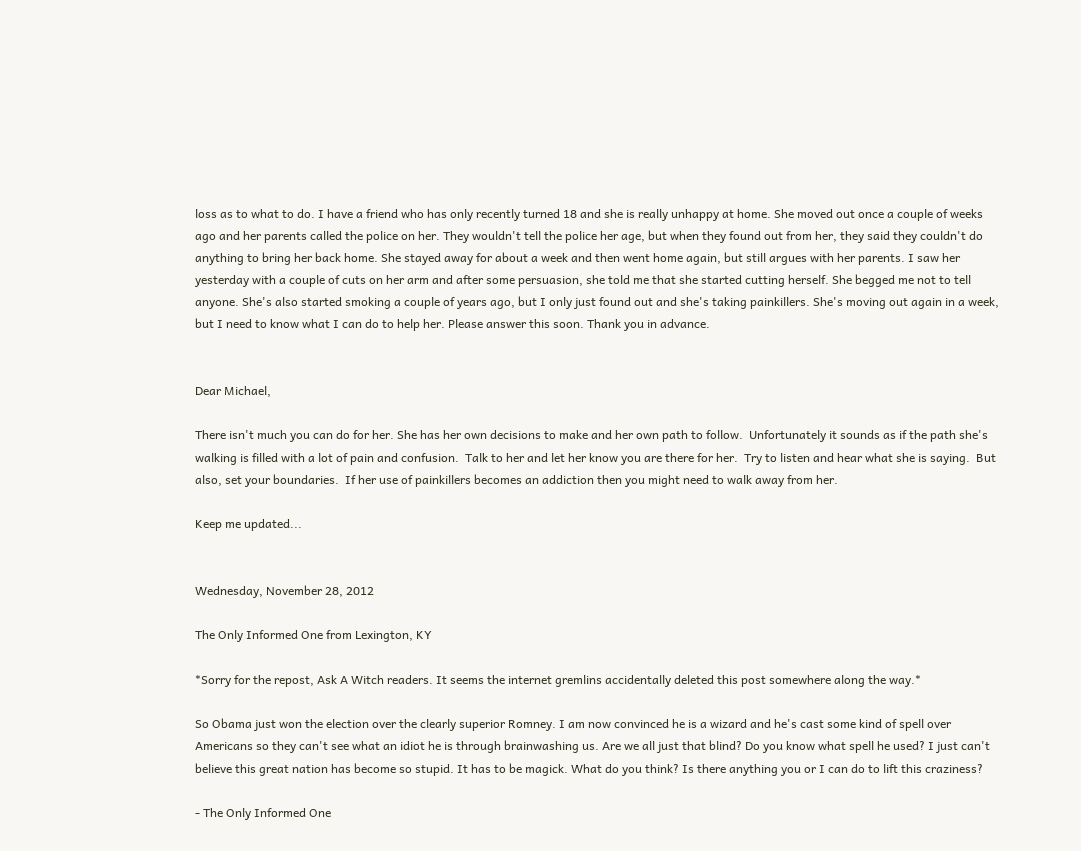loss as to what to do. I have a friend who has only recently turned 18 and she is really unhappy at home. She moved out once a couple of weeks ago and her parents called the police on her. They wouldn't tell the police her age, but when they found out from her, they said they couldn't do anything to bring her back home. She stayed away for about a week and then went home again, but still argues with her parents. I saw her yesterday with a couple of cuts on her arm and after some persuasion, she told me that she started cutting herself. She begged me not to tell anyone. She's also started smoking a couple of years ago, but I only just found out and she's taking painkillers. She's moving out again in a week, but I need to know what I can do to help her. Please answer this soon. Thank you in advance.


Dear Michael,

There isn't much you can do for her. She has her own decisions to make and her own path to follow.  Unfortunately it sounds as if the path she's walking is filled with a lot of pain and confusion.  Talk to her and let her know you are there for her.  Try to listen and hear what she is saying.  But also, set your boundaries.  If her use of painkillers becomes an addiction then you might need to walk away from her.

Keep me updated...


Wednesday, November 28, 2012

The Only Informed One from Lexington, KY

*Sorry for the repost, Ask A Witch readers. It seems the internet gremlins accidentally deleted this post somewhere along the way.*

So Obama just won the election over the clearly superior Romney. I am now convinced he is a wizard and he's cast some kind of spell over Americans so they can't see what an idiot he is through brainwashing us. Are we all just that blind? Do you know what spell he used? I just can't believe this great nation has become so stupid. It has to be magick. What do you think? Is there anything you or I can do to lift this craziness?

- The Only Informed One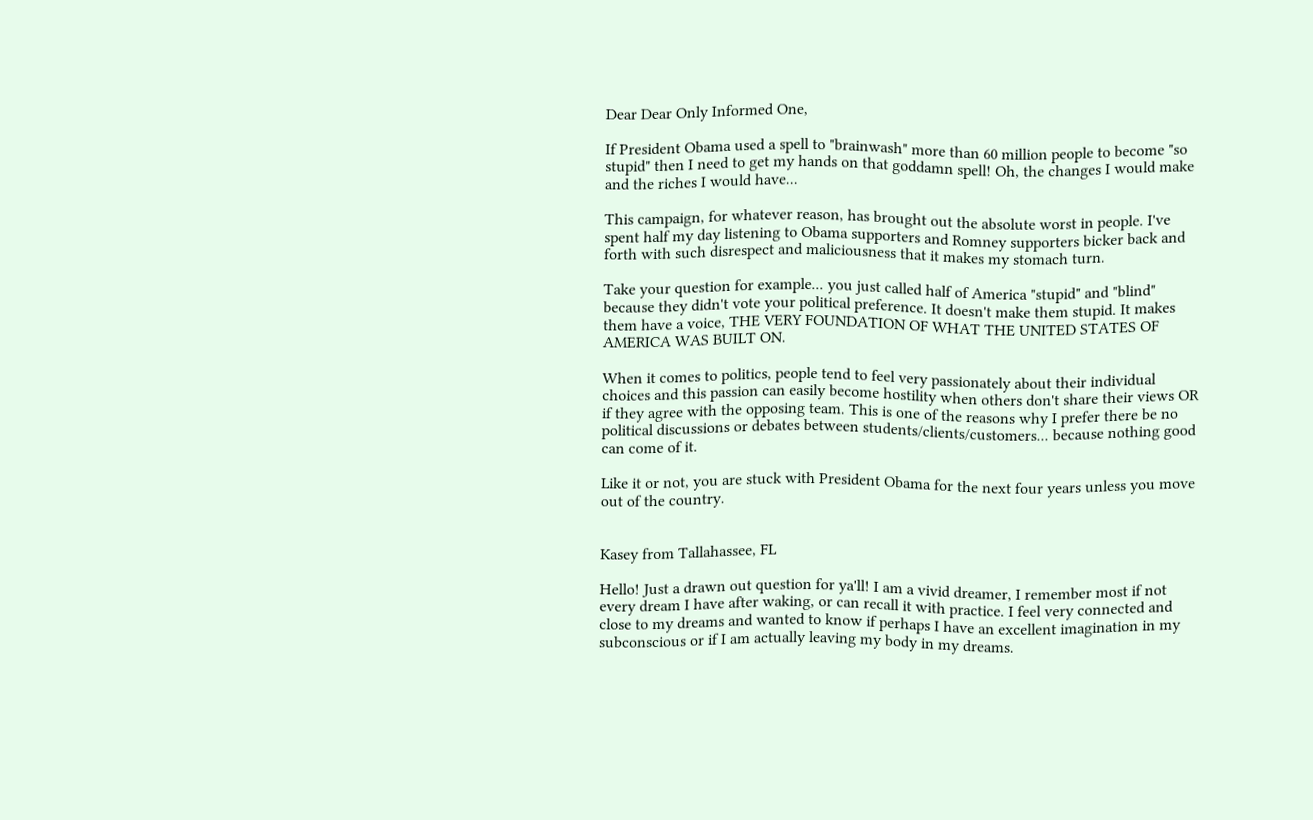Dear Dear Only Informed One,

If President Obama used a spell to "brainwash" more than 60 million people to become "so stupid" then I need to get my hands on that goddamn spell! Oh, the changes I would make and the riches I would have...

This campaign, for whatever reason, has brought out the absolute worst in people. I've spent half my day listening to Obama supporters and Romney supporters bicker back and forth with such disrespect and maliciousness that it makes my stomach turn.

Take your question for example... you just called half of America "stupid" and "blind" because they didn't vote your political preference. It doesn't make them stupid. It makes them have a voice, THE VERY FOUNDATION OF WHAT THE UNITED STATES OF AMERICA WAS BUILT ON.

When it comes to politics, people tend to feel very passionately about their individual choices and this passion can easily become hostility when others don't share their views OR if they agree with the opposing team. This is one of the reasons why I prefer there be no political discussions or debates between students/clients/customers... because nothing good can come of it.

Like it or not, you are stuck with President Obama for the next four years unless you move out of the country.


Kasey from Tallahassee, FL

Hello! Just a drawn out question for ya'll! I am a vivid dreamer, I remember most if not every dream I have after waking, or can recall it with practice. I feel very connected and close to my dreams and wanted to know if perhaps I have an excellent imagination in my subconscious or if I am actually leaving my body in my dreams.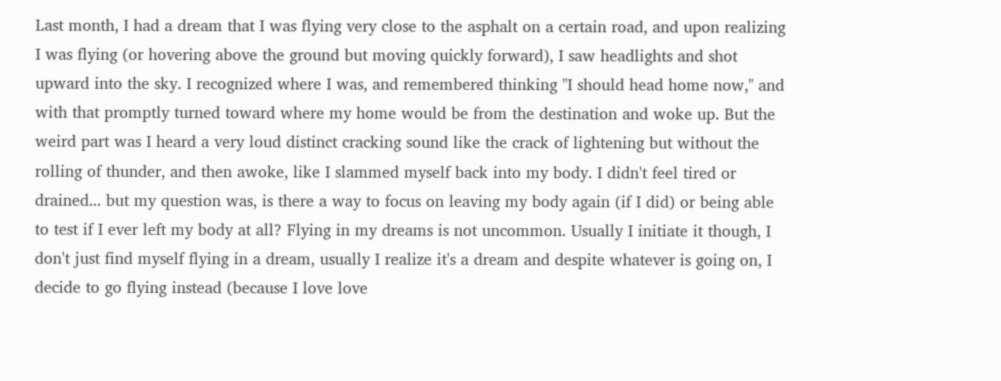Last month, I had a dream that I was flying very close to the asphalt on a certain road, and upon realizing I was flying (or hovering above the ground but moving quickly forward), I saw headlights and shot upward into the sky. I recognized where I was, and remembered thinking "I should head home now," and with that promptly turned toward where my home would be from the destination and woke up. But the weird part was I heard a very loud distinct cracking sound like the crack of lightening but without the rolling of thunder, and then awoke, like I slammed myself back into my body. I didn't feel tired or drained... but my question was, is there a way to focus on leaving my body again (if I did) or being able to test if I ever left my body at all? Flying in my dreams is not uncommon. Usually I initiate it though, I don't just find myself flying in a dream, usually I realize it's a dream and despite whatever is going on, I decide to go flying instead (because I love love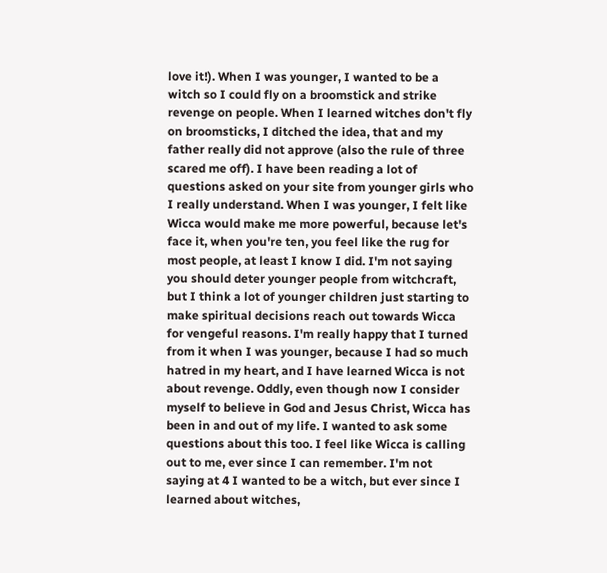love it!). When I was younger, I wanted to be a witch so I could fly on a broomstick and strike revenge on people. When I learned witches don't fly on broomsticks, I ditched the idea, that and my father really did not approve (also the rule of three scared me off). I have been reading a lot of questions asked on your site from younger girls who I really understand. When I was younger, I felt like Wicca would make me more powerful, because let's face it, when you're ten, you feel like the rug for most people, at least I know I did. I'm not saying you should deter younger people from witchcraft, but I think a lot of younger children just starting to make spiritual decisions reach out towards Wicca for vengeful reasons. I'm really happy that I turned from it when I was younger, because I had so much hatred in my heart, and I have learned Wicca is not about revenge. Oddly, even though now I consider myself to believe in God and Jesus Christ, Wicca has been in and out of my life. I wanted to ask some questions about this too. I feel like Wicca is calling out to me, ever since I can remember. I'm not saying at 4 I wanted to be a witch, but ever since I learned about witches,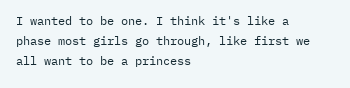I wanted to be one. I think it's like a phase most girls go through, like first we all want to be a princess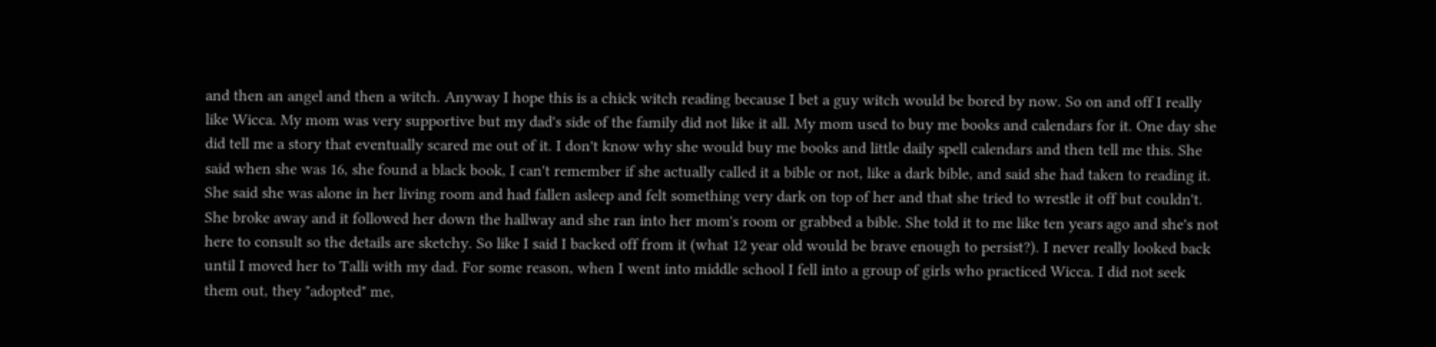and then an angel and then a witch. Anyway I hope this is a chick witch reading because I bet a guy witch would be bored by now. So on and off I really like Wicca. My mom was very supportive but my dad's side of the family did not like it all. My mom used to buy me books and calendars for it. One day she did tell me a story that eventually scared me out of it. I don't know why she would buy me books and little daily spell calendars and then tell me this. She said when she was 16, she found a black book, I can't remember if she actually called it a bible or not, like a dark bible, and said she had taken to reading it. She said she was alone in her living room and had fallen asleep and felt something very dark on top of her and that she tried to wrestle it off but couldn't. She broke away and it followed her down the hallway and she ran into her mom's room or grabbed a bible. She told it to me like ten years ago and she's not here to consult so the details are sketchy. So like I said I backed off from it (what 12 year old would be brave enough to persist?). I never really looked back until I moved her to Talli with my dad. For some reason, when I went into middle school I fell into a group of girls who practiced Wicca. I did not seek them out, they "adopted" me,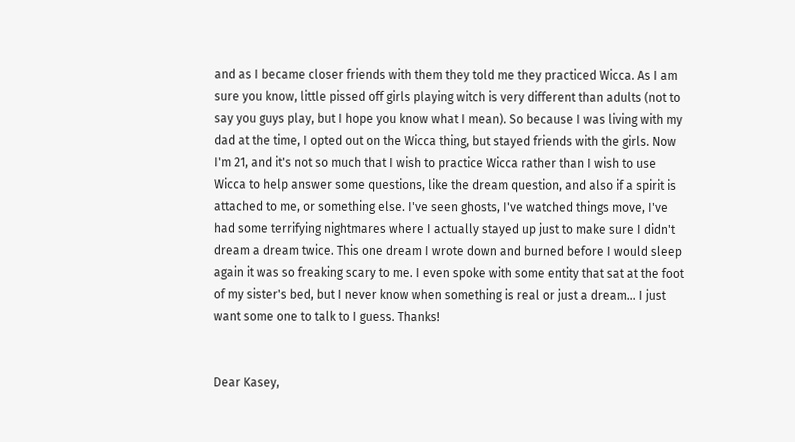and as I became closer friends with them they told me they practiced Wicca. As I am sure you know, little pissed off girls playing witch is very different than adults (not to say you guys play, but I hope you know what I mean). So because I was living with my dad at the time, I opted out on the Wicca thing, but stayed friends with the girls. Now I'm 21, and it's not so much that I wish to practice Wicca rather than I wish to use Wicca to help answer some questions, like the dream question, and also if a spirit is attached to me, or something else. I've seen ghosts, I've watched things move, I've had some terrifying nightmares where I actually stayed up just to make sure I didn't dream a dream twice. This one dream I wrote down and burned before I would sleep again it was so freaking scary to me. I even spoke with some entity that sat at the foot of my sister's bed, but I never know when something is real or just a dream... I just want some one to talk to I guess. Thanks!


Dear Kasey,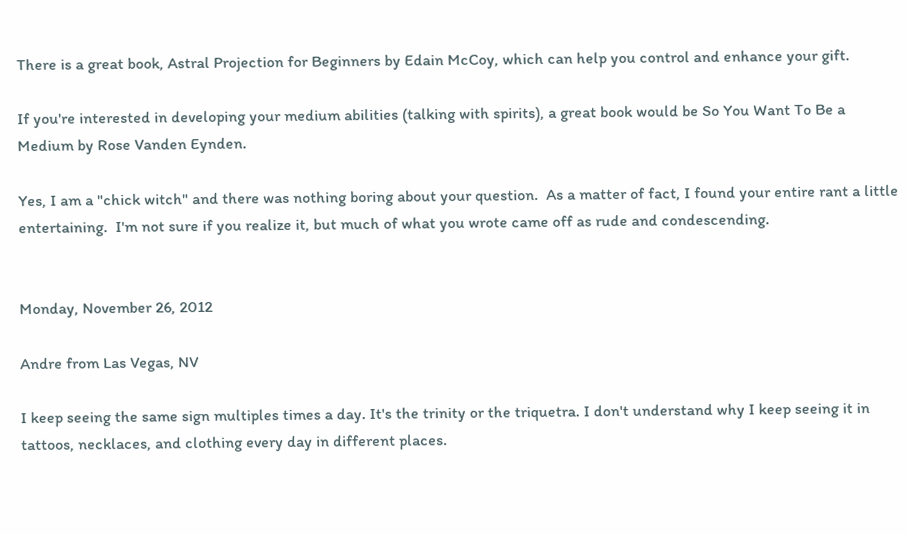There is a great book, Astral Projection for Beginners by Edain McCoy, which can help you control and enhance your gift.

If you're interested in developing your medium abilities (talking with spirits), a great book would be So You Want To Be a Medium by Rose Vanden Eynden.

Yes, I am a "chick witch" and there was nothing boring about your question.  As a matter of fact, I found your entire rant a little entertaining.  I'm not sure if you realize it, but much of what you wrote came off as rude and condescending.


Monday, November 26, 2012

Andre from Las Vegas, NV

I keep seeing the same sign multiples times a day. It's the trinity or the triquetra. I don't understand why I keep seeing it in tattoos, necklaces, and clothing every day in different places.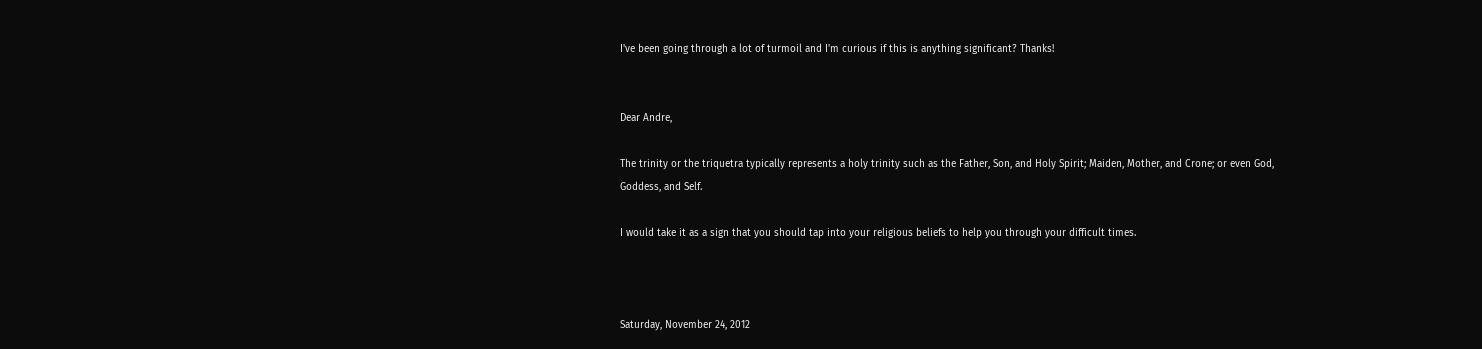I've been going through a lot of turmoil and I'm curious if this is anything significant? Thanks!


Dear Andre,

The trinity or the triquetra typically represents a holy trinity such as the Father, Son, and Holy Spirit; Maiden, Mother, and Crone; or even God, Goddess, and Self.

I would take it as a sign that you should tap into your religious beliefs to help you through your difficult times.



Saturday, November 24, 2012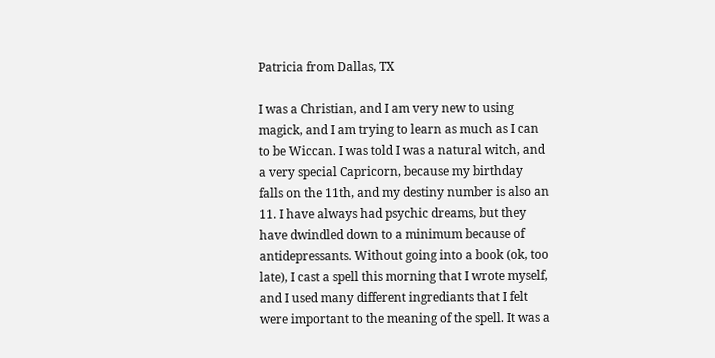Patricia from Dallas, TX

I was a Christian, and I am very new to using magick, and I am trying to learn as much as I can to be Wiccan. I was told I was a natural witch, and a very special Capricorn, because my birthday falls on the 11th, and my destiny number is also an 11. I have always had psychic dreams, but they have dwindled down to a minimum because of antidepressants. Without going into a book (ok, too late), I cast a spell this morning that I wrote myself, and I used many different ingrediants that I felt were important to the meaning of the spell. It was a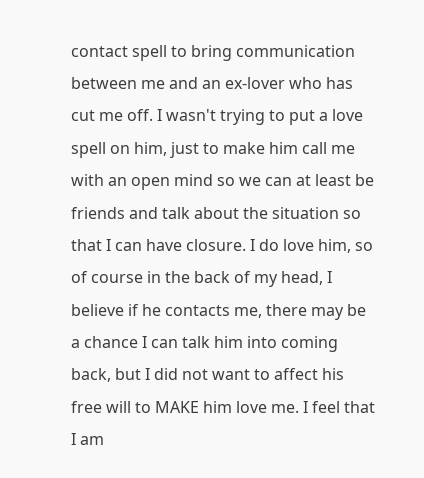contact spell to bring communication between me and an ex-lover who has cut me off. I wasn't trying to put a love spell on him, just to make him call me with an open mind so we can at least be friends and talk about the situation so that I can have closure. I do love him, so of course in the back of my head, I believe if he contacts me, there may be a chance I can talk him into coming back, but I did not want to affect his free will to MAKE him love me. I feel that I am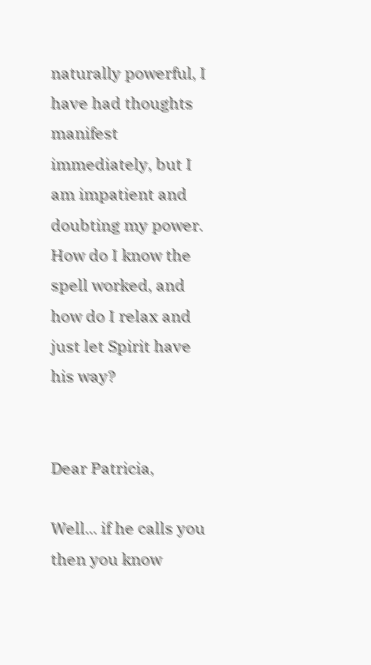naturally powerful, I have had thoughts manifest immediately, but I am impatient and doubting my power. How do I know the spell worked, and how do I relax and just let Spirit have his way?


Dear Patricia,

Well... if he calls you then you know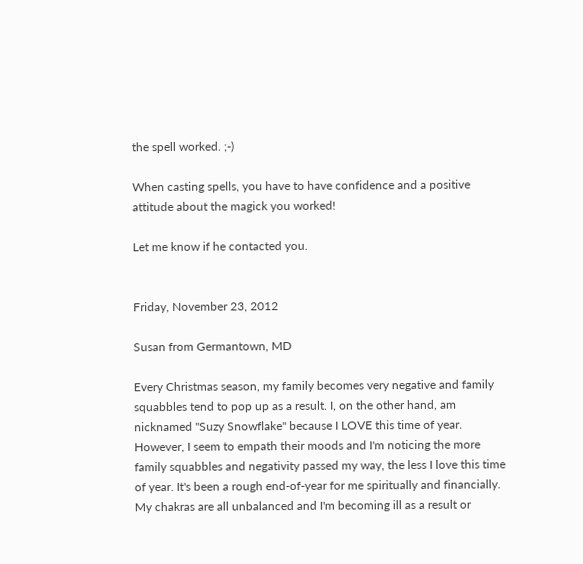the spell worked. ;-)

When casting spells, you have to have confidence and a positive attitude about the magick you worked!

Let me know if he contacted you.


Friday, November 23, 2012

Susan from Germantown, MD

Every Christmas season, my family becomes very negative and family squabbles tend to pop up as a result. I, on the other hand, am nicknamed "Suzy Snowflake" because I LOVE this time of year. However, I seem to empath their moods and I'm noticing the more family squabbles and negativity passed my way, the less I love this time of year. It's been a rough end-of-year for me spiritually and financially. My chakras are all unbalanced and I'm becoming ill as a result or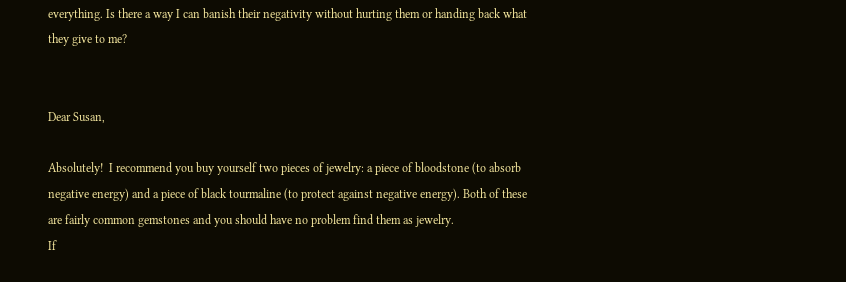everything. Is there a way I can banish their negativity without hurting them or handing back what they give to me?


Dear Susan,

Absolutely!  I recommend you buy yourself two pieces of jewelry: a piece of bloodstone (to absorb negative energy) and a piece of black tourmaline (to protect against negative energy). Both of these are fairly common gemstones and you should have no problem find them as jewelry.
If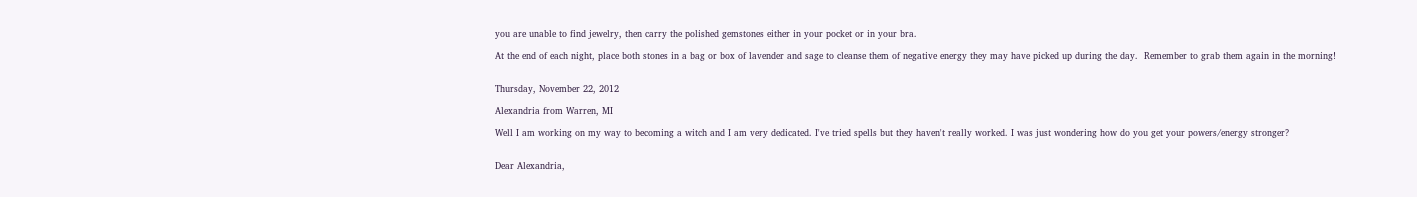you are unable to find jewelry, then carry the polished gemstones either in your pocket or in your bra.

At the end of each night, place both stones in a bag or box of lavender and sage to cleanse them of negative energy they may have picked up during the day.  Remember to grab them again in the morning!


Thursday, November 22, 2012

Alexandria from Warren, MI

Well I am working on my way to becoming a witch and I am very dedicated. I've tried spells but they haven't really worked. I was just wondering how do you get your powers/energy stronger?


Dear Alexandria,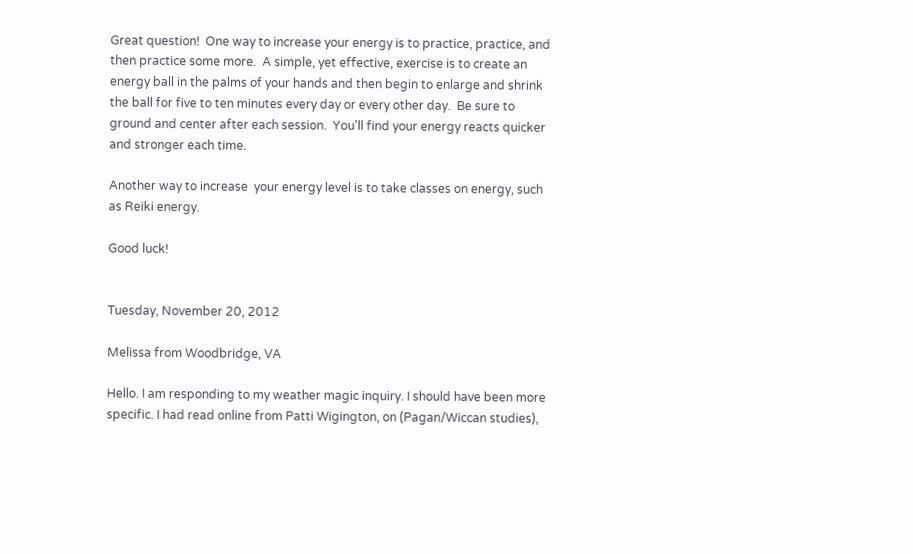Great question!  One way to increase your energy is to practice, practice, and then practice some more.  A simple, yet effective, exercise is to create an energy ball in the palms of your hands and then begin to enlarge and shrink the ball for five to ten minutes every day or every other day.  Be sure to ground and center after each session.  You'll find your energy reacts quicker and stronger each time.

Another way to increase  your energy level is to take classes on energy, such as Reiki energy.

Good luck!


Tuesday, November 20, 2012

Melissa from Woodbridge, VA

Hello. I am responding to my weather magic inquiry. I should have been more specific. I had read online from Patti Wigington, on (Pagan/Wiccan studies),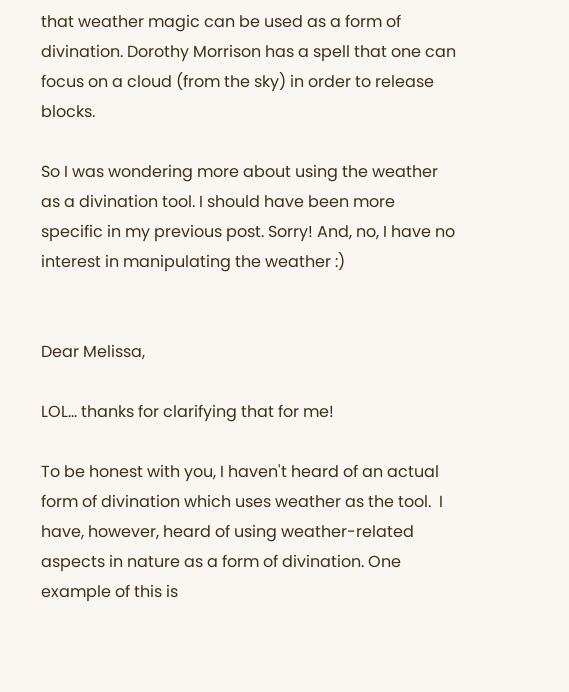that weather magic can be used as a form of divination. Dorothy Morrison has a spell that one can focus on a cloud (from the sky) in order to release blocks.

So I was wondering more about using the weather as a divination tool. I should have been more specific in my previous post. Sorry! And, no, I have no interest in manipulating the weather :)


Dear Melissa,

LOL... thanks for clarifying that for me!

To be honest with you, I haven't heard of an actual form of divination which uses weather as the tool.  I have, however, heard of using weather-related aspects in nature as a form of divination. One example of this is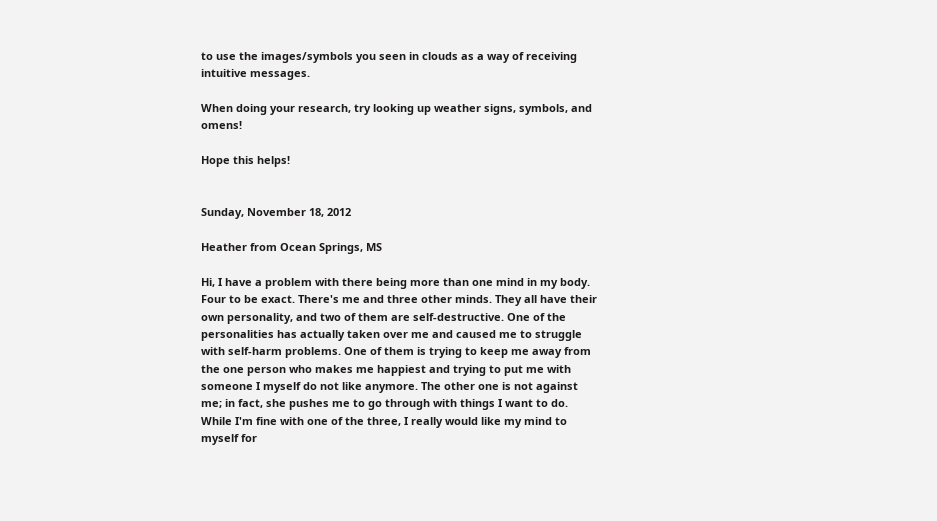to use the images/symbols you seen in clouds as a way of receiving intuitive messages.

When doing your research, try looking up weather signs, symbols, and omens!

Hope this helps!


Sunday, November 18, 2012

Heather from Ocean Springs, MS

Hi, I have a problem with there being more than one mind in my body. Four to be exact. There's me and three other minds. They all have their own personality, and two of them are self-destructive. One of the personalities has actually taken over me and caused me to struggle with self-harm problems. One of them is trying to keep me away from the one person who makes me happiest and trying to put me with someone I myself do not like anymore. The other one is not against me; in fact, she pushes me to go through with things I want to do. While I'm fine with one of the three, I really would like my mind to myself for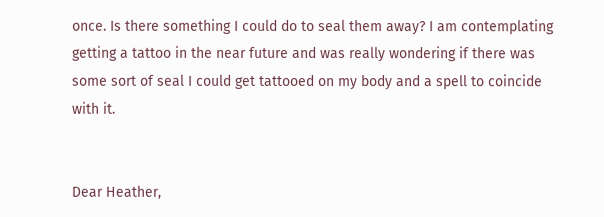once. Is there something I could do to seal them away? I am contemplating getting a tattoo in the near future and was really wondering if there was some sort of seal I could get tattooed on my body and a spell to coincide with it.


Dear Heather,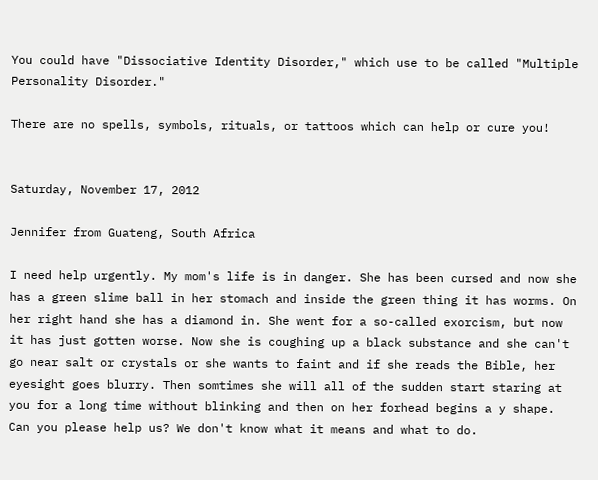You could have "Dissociative Identity Disorder," which use to be called "Multiple Personality Disorder."

There are no spells, symbols, rituals, or tattoos which can help or cure you!


Saturday, November 17, 2012

Jennifer from Guateng, South Africa

I need help urgently. My mom's life is in danger. She has been cursed and now she has a green slime ball in her stomach and inside the green thing it has worms. On her right hand she has a diamond in. She went for a so-called exorcism, but now it has just gotten worse. Now she is coughing up a black substance and she can't go near salt or crystals or she wants to faint and if she reads the Bible, her eyesight goes blurry. Then somtimes she will all of the sudden start staring at you for a long time without blinking and then on her forhead begins a y shape. Can you please help us? We don't know what it means and what to do.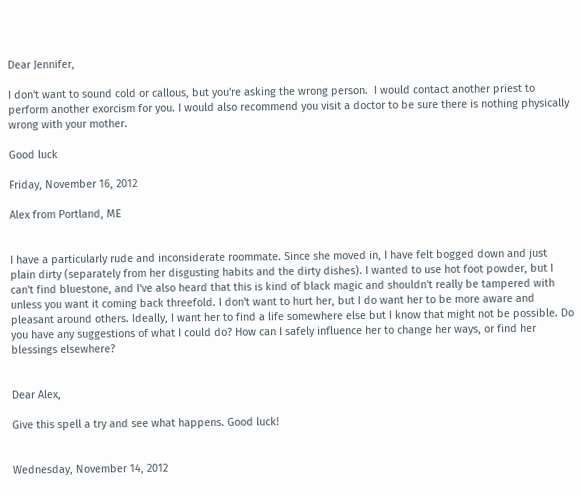Dear Jennifer,

I don't want to sound cold or callous, but you're asking the wrong person.  I would contact another priest to perform another exorcism for you. I would also recommend you visit a doctor to be sure there is nothing physically wrong with your mother.

Good luck

Friday, November 16, 2012

Alex from Portland, ME


I have a particularly rude and inconsiderate roommate. Since she moved in, I have felt bogged down and just plain dirty (separately from her disgusting habits and the dirty dishes). I wanted to use hot foot powder, but I can't find bluestone, and I've also heard that this is kind of black magic and shouldn't really be tampered with unless you want it coming back threefold. I don't want to hurt her, but I do want her to be more aware and pleasant around others. Ideally, I want her to find a life somewhere else but I know that might not be possible. Do you have any suggestions of what I could do? How can I safely influence her to change her ways, or find her blessings elsewhere?


Dear Alex,

Give this spell a try and see what happens. Good luck!


Wednesday, November 14, 2012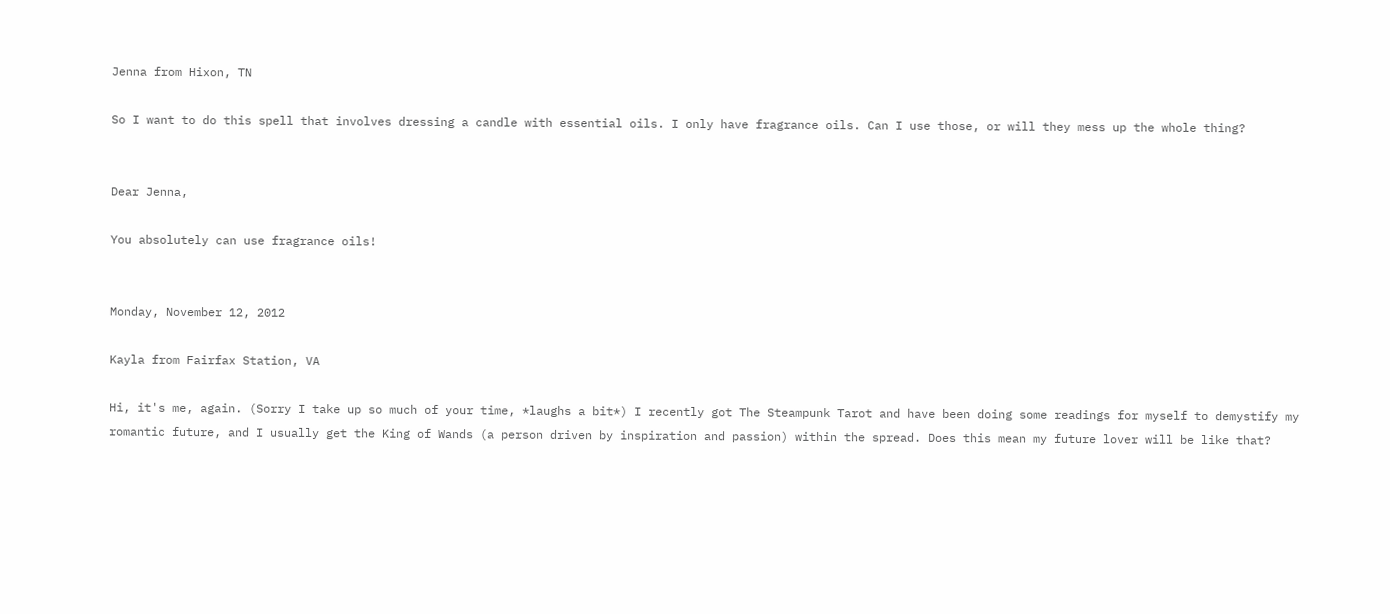Jenna from Hixon, TN

So I want to do this spell that involves dressing a candle with essential oils. I only have fragrance oils. Can I use those, or will they mess up the whole thing?


Dear Jenna,

You absolutely can use fragrance oils!


Monday, November 12, 2012

Kayla from Fairfax Station, VA

Hi, it's me, again. (Sorry I take up so much of your time, *laughs a bit*) I recently got The Steampunk Tarot and have been doing some readings for myself to demystify my romantic future, and I usually get the King of Wands (a person driven by inspiration and passion) within the spread. Does this mean my future lover will be like that?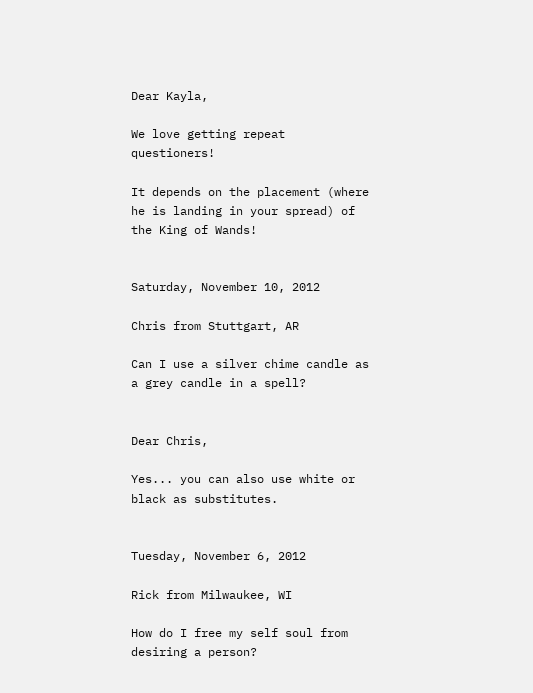Dear Kayla,

We love getting repeat questioners!

It depends on the placement (where he is landing in your spread) of the King of Wands!


Saturday, November 10, 2012

Chris from Stuttgart, AR

Can I use a silver chime candle as a grey candle in a spell?


Dear Chris,

Yes... you can also use white or black as substitutes.


Tuesday, November 6, 2012

Rick from Milwaukee, WI

How do I free my self soul from desiring a person?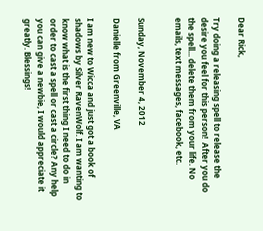Dear Rick,

Try doing a releasing spell to release the desire you feel for this person!  After you do the spell... delete them from your life. No emails, text messages, facebook, etc.


Sunday, November 4, 2012

Danielle from Greenville, VA

I am new to Wicca and just got a book of shadows by Silver RavenWolf. I am wanting to know what is the first thing I need to do in order to cast a spell or cast a circle? Any help you can give a newbie, I would appreciate it greatly. Blessings!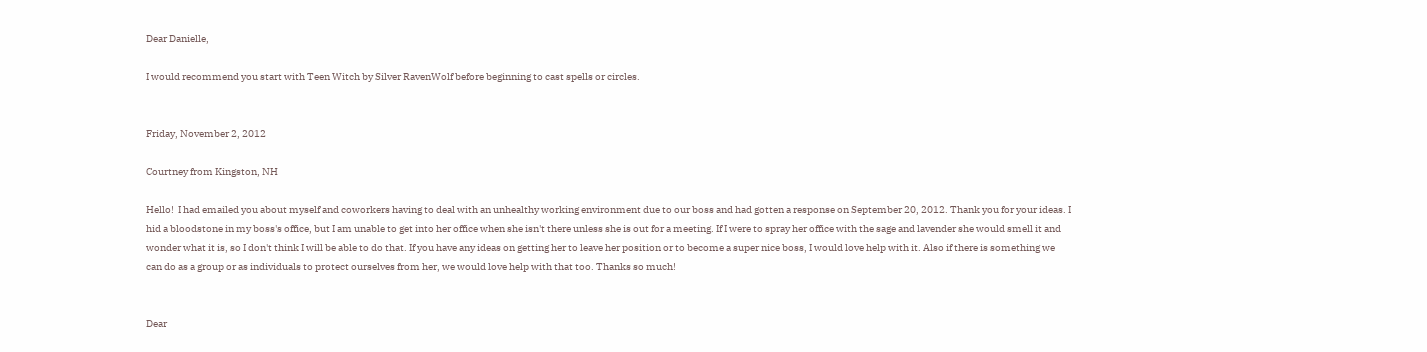Dear Danielle,

I would recommend you start with Teen Witch by Silver RavenWolf before beginning to cast spells or circles.


Friday, November 2, 2012

Courtney from Kingston, NH

Hello!  I had emailed you about myself and coworkers having to deal with an unhealthy working environment due to our boss and had gotten a response on September 20, 2012. Thank you for your ideas. I hid a bloodstone in my boss's office, but I am unable to get into her office when she isn't there unless she is out for a meeting. If I were to spray her office with the sage and lavender she would smell it and wonder what it is, so I don't think I will be able to do that. If you have any ideas on getting her to leave her position or to become a super nice boss, I would love help with it. Also if there is something we can do as a group or as individuals to protect ourselves from her, we would love help with that too. Thanks so much!


Dear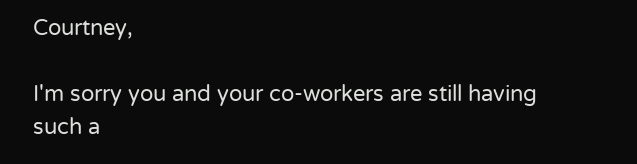Courtney,

I'm sorry you and your co-workers are still having such a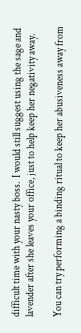difficult time with your nasty boss.  I would still suggest using the sage and lavender after she leaves your office, just to help keep her negativity away.

You can try performing a binding ritual to keep her abusiveness away from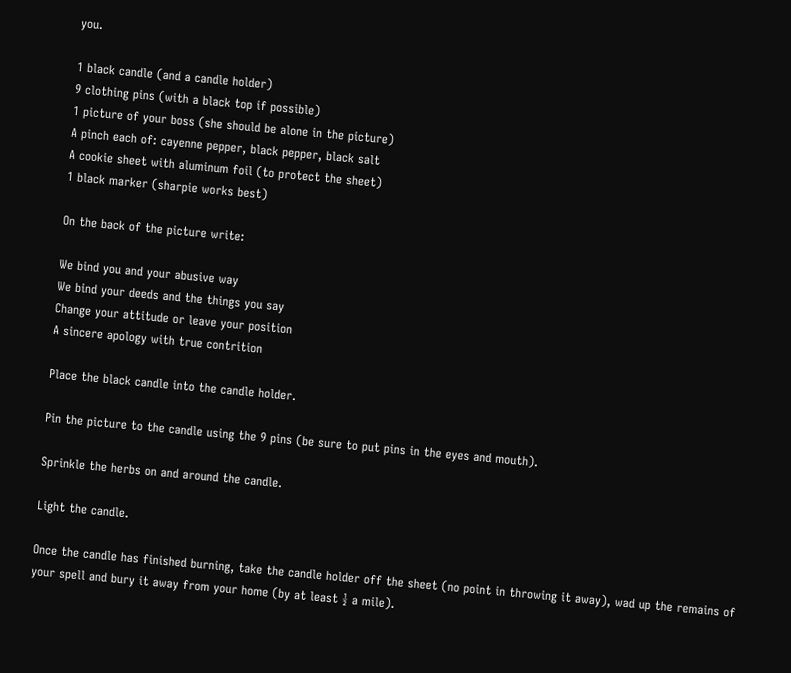you.

1 black candle (and a candle holder)
9 clothing pins (with a black top if possible)
1 picture of your boss (she should be alone in the picture)
A pinch each of: cayenne pepper, black pepper, black salt
A cookie sheet with aluminum foil (to protect the sheet)
1 black marker (sharpie works best)

On the back of the picture write:

We bind you and your abusive way
We bind your deeds and the things you say
Change your attitude or leave your position
A sincere apology with true contrition

Place the black candle into the candle holder.

Pin the picture to the candle using the 9 pins (be sure to put pins in the eyes and mouth).

Sprinkle the herbs on and around the candle.

Light the candle.

Once the candle has finished burning, take the candle holder off the sheet (no point in throwing it away), wad up the remains of your spell and bury it away from your home (by at least ½ a mile).